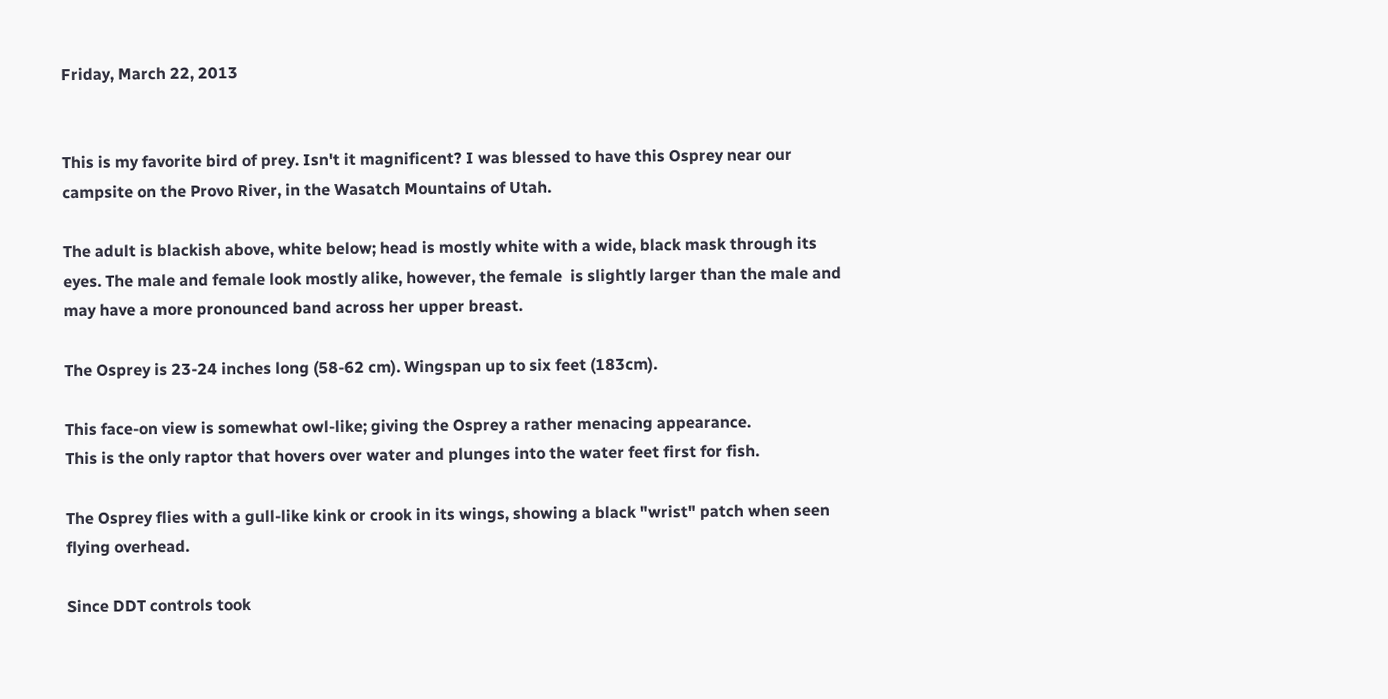Friday, March 22, 2013


This is my favorite bird of prey. Isn't it magnificent? I was blessed to have this Osprey near our campsite on the Provo River, in the Wasatch Mountains of Utah.

The adult is blackish above, white below; head is mostly white with a wide, black mask through its eyes. The male and female look mostly alike, however, the female  is slightly larger than the male and may have a more pronounced band across her upper breast.

The Osprey is 23-24 inches long (58-62 cm). Wingspan up to six feet (183cm).

This face-on view is somewhat owl-like; giving the Osprey a rather menacing appearance.
This is the only raptor that hovers over water and plunges into the water feet first for fish.

The Osprey flies with a gull-like kink or crook in its wings, showing a black "wrist" patch when seen flying overhead.

Since DDT controls took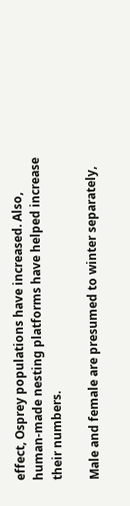effect, Osprey populations have increased. Also, human-made nesting platforms have helped increase their numbers.

Male and female are presumed to winter separately,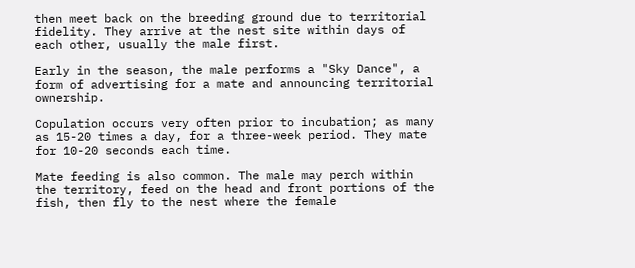then meet back on the breeding ground due to territorial fidelity. They arrive at the nest site within days of each other, usually the male first.

Early in the season, the male performs a "Sky Dance", a form of advertising for a mate and announcing territorial ownership.

Copulation occurs very often prior to incubation; as many as 15-20 times a day, for a three-week period. They mate for 10-20 seconds each time.

Mate feeding is also common. The male may perch within the territory, feed on the head and front portions of the fish, then fly to the nest where the female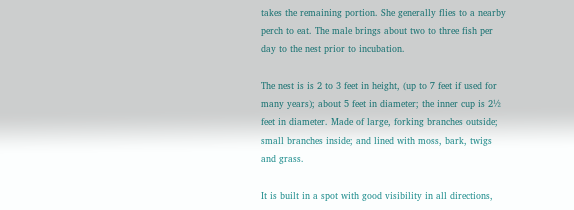takes the remaining portion. She generally flies to a nearby perch to eat. The male brings about two to three fish per day to the nest prior to incubation.

The nest is is 2 to 3 feet in height, (up to 7 feet if used for many years); about 5 feet in diameter; the inner cup is 2½ feet in diameter. Made of large, forking branches outside; small branches inside; and lined with moss, bark, twigs and grass.

It is built in a spot with good visibility in all directions,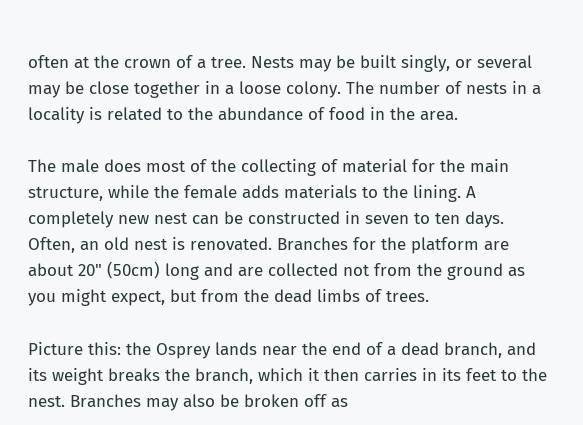often at the crown of a tree. Nests may be built singly, or several may be close together in a loose colony. The number of nests in a locality is related to the abundance of food in the area.

The male does most of the collecting of material for the main structure, while the female adds materials to the lining. A completely new nest can be constructed in seven to ten days. Often, an old nest is renovated. Branches for the platform are about 20" (50cm) long and are collected not from the ground as you might expect, but from the dead limbs of trees.

Picture this: the Osprey lands near the end of a dead branch, and its weight breaks the branch, which it then carries in its feet to the nest. Branches may also be broken off as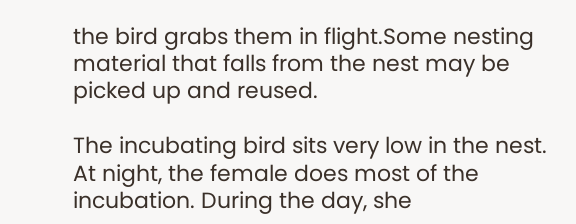the bird grabs them in flight.Some nesting material that falls from the nest may be picked up and reused.

The incubating bird sits very low in the nest. At night, the female does most of the incubation. During the day, she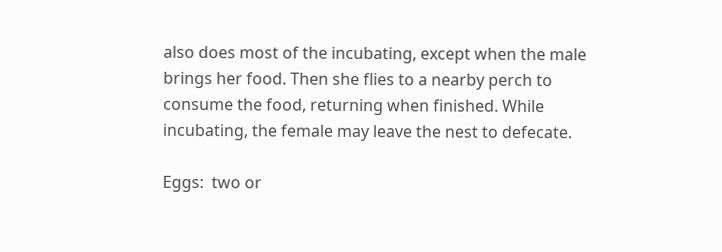also does most of the incubating, except when the male brings her food. Then she flies to a nearby perch to consume the food, returning when finished. While incubating, the female may leave the nest to defecate.

Eggs:  two or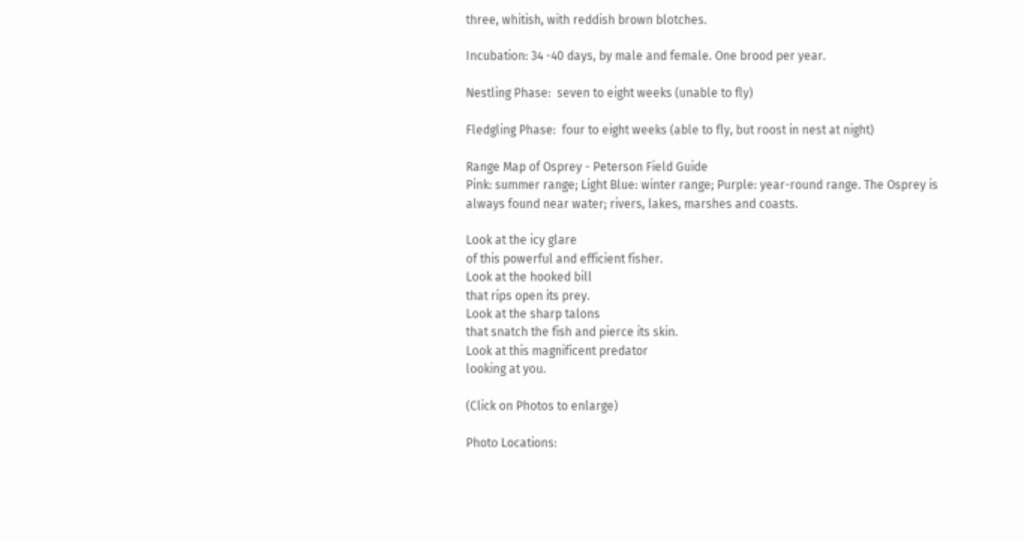three, whitish, with reddish brown blotches.

Incubation: 34 -40 days, by male and female. One brood per year.

Nestling Phase:  seven to eight weeks (unable to fly)

Fledgling Phase:  four to eight weeks (able to fly, but roost in nest at night)

Range Map of Osprey - Peterson Field Guide
Pink: summer range; Light Blue: winter range; Purple: year-round range. The Osprey is always found near water; rivers, lakes, marshes and coasts.

Look at the icy glare
of this powerful and efficient fisher.
Look at the hooked bill
that rips open its prey.
Look at the sharp talons
that snatch the fish and pierce its skin.
Look at this magnificent predator
looking at you.

(Click on Photos to enlarge)

Photo Locations: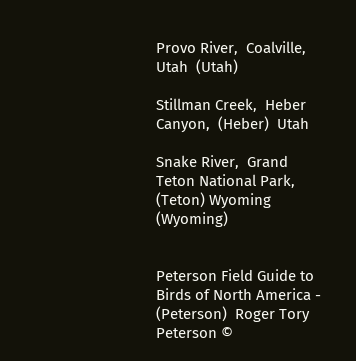Provo River,  Coalville, Utah  (Utah)

Stillman Creek,  Heber Canyon,  (Heber)  Utah

Snake River,  Grand Teton National Park,  (Teton) Wyoming (Wyoming)


Peterson Field Guide to Birds of North America - (Peterson)  Roger Tory Peterson ©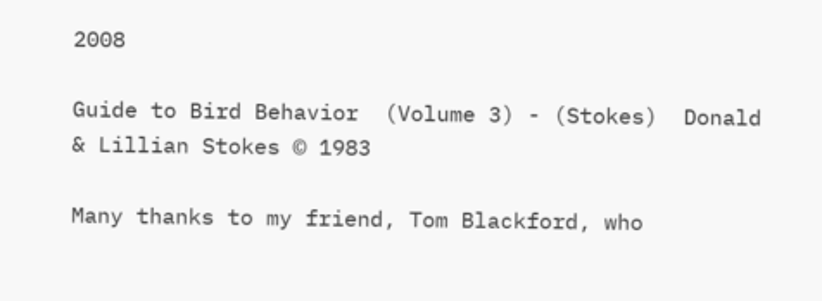2008

Guide to Bird Behavior  (Volume 3) - (Stokes)  Donald & Lillian Stokes © 1983

Many thanks to my friend, Tom Blackford, who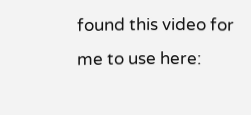found this video for me to use here: